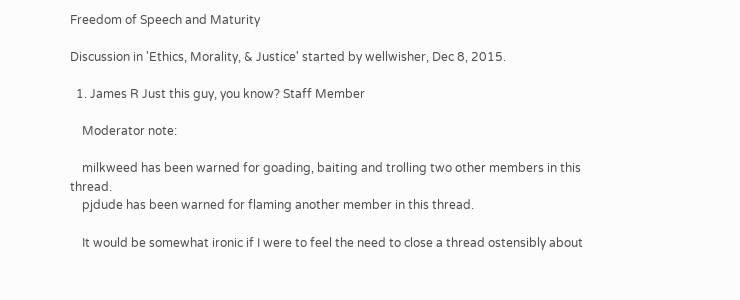Freedom of Speech and Maturity

Discussion in 'Ethics, Morality, & Justice' started by wellwisher, Dec 8, 2015.

  1. James R Just this guy, you know? Staff Member

    Moderator note:

    milkweed has been warned for goading, baiting and trolling two other members in this thread.
    pjdude has been warned for flaming another member in this thread.

    It would be somewhat ironic if I were to feel the need to close a thread ostensibly about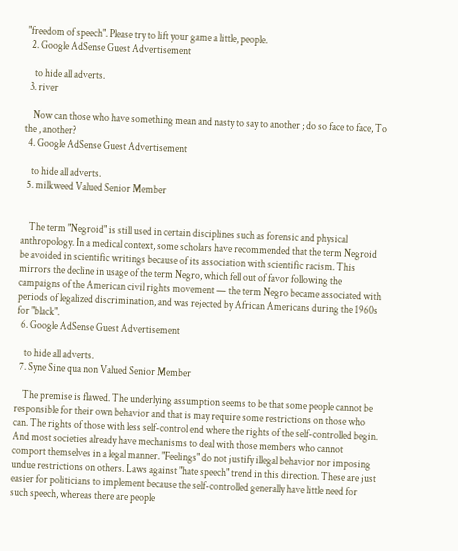"freedom of speech". Please try to lift your game a little, people.
  2. Google AdSense Guest Advertisement

    to hide all adverts.
  3. river

    Now can those who have something mean and nasty to say to another ; do so face to face, To the , another?
  4. Google AdSense Guest Advertisement

    to hide all adverts.
  5. milkweed Valued Senior Member


    The term "Negroid" is still used in certain disciplines such as forensic and physical anthropology. In a medical context, some scholars have recommended that the term Negroid be avoided in scientific writings because of its association with scientific racism. This mirrors the decline in usage of the term Negro, which fell out of favor following the campaigns of the American civil rights movement — the term Negro became associated with periods of legalized discrimination, and was rejected by African Americans during the 1960s for "black".
  6. Google AdSense Guest Advertisement

    to hide all adverts.
  7. Syne Sine qua non Valued Senior Member

    The premise is flawed. The underlying assumption seems to be that some people cannot be responsible for their own behavior and that is may require some restrictions on those who can. The rights of those with less self-control end where the rights of the self-controlled begin. And most societies already have mechanisms to deal with those members who cannot comport themselves in a legal manner. "Feelings" do not justify illegal behavior nor imposing undue restrictions on others. Laws against "hate speech" trend in this direction. These are just easier for politicians to implement because the self-controlled generally have little need for such speech, whereas there are people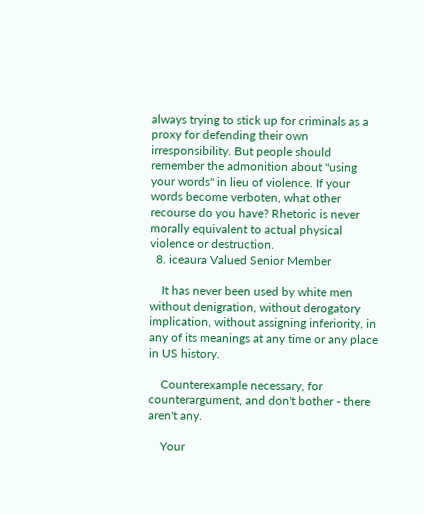always trying to stick up for criminals as a proxy for defending their own irresponsibility. But people should remember the admonition about "using your words" in lieu of violence. If your words become verboten, what other recourse do you have? Rhetoric is never morally equivalent to actual physical violence or destruction.
  8. iceaura Valued Senior Member

    It has never been used by white men without denigration, without derogatory implication, without assigning inferiority, in any of its meanings at any time or any place in US history.

    Counterexample necessary, for counterargument, and don't bother - there aren't any.

    Your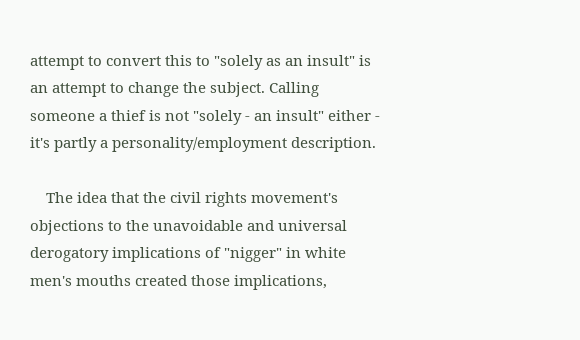attempt to convert this to "solely as an insult" is an attempt to change the subject. Calling someone a thief is not "solely - an insult" either - it's partly a personality/employment description.

    The idea that the civil rights movement's objections to the unavoidable and universal derogatory implications of "nigger" in white men's mouths created those implications,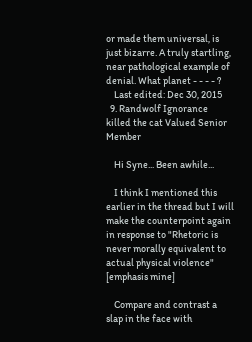or made them universal, is just bizarre. A truly startling, near pathological example of denial. What planet - - - - ?
    Last edited: Dec 30, 2015
  9. Randwolf Ignorance killed the cat Valued Senior Member

    Hi Syne... Been awhile...

    I think I mentioned this earlier in the thread but I will make the counterpoint again in response to "Rhetoric is never morally equivalent to actual physical violence" [emphasis mine]

    Compare and contrast a slap in the face with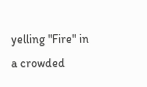yelling "Fire" in a crowded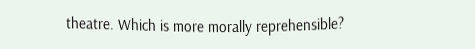theatre. Which is more morally reprehensible?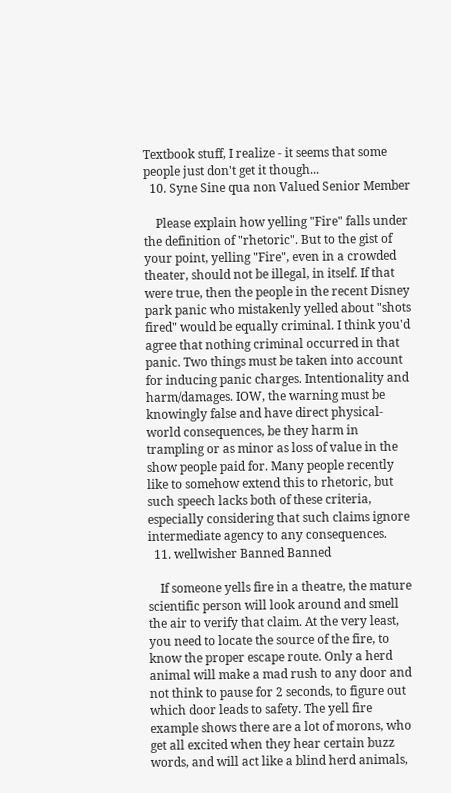Textbook stuff, I realize - it seems that some people just don't get it though...
  10. Syne Sine qua non Valued Senior Member

    Please explain how yelling "Fire" falls under the definition of "rhetoric". But to the gist of your point, yelling "Fire", even in a crowded theater, should not be illegal, in itself. If that were true, then the people in the recent Disney park panic who mistakenly yelled about "shots fired" would be equally criminal. I think you'd agree that nothing criminal occurred in that panic. Two things must be taken into account for inducing panic charges. Intentionality and harm/damages. IOW, the warning must be knowingly false and have direct physical-world consequences, be they harm in trampling or as minor as loss of value in the show people paid for. Many people recently like to somehow extend this to rhetoric, but such speech lacks both of these criteria, especially considering that such claims ignore intermediate agency to any consequences.
  11. wellwisher Banned Banned

    If someone yells fire in a theatre, the mature scientific person will look around and smell the air to verify that claim. At the very least, you need to locate the source of the fire, to know the proper escape route. Only a herd animal will make a mad rush to any door and not think to pause for 2 seconds, to figure out which door leads to safety. The yell fire example shows there are a lot of morons, who get all excited when they hear certain buzz words, and will act like a blind herd animals,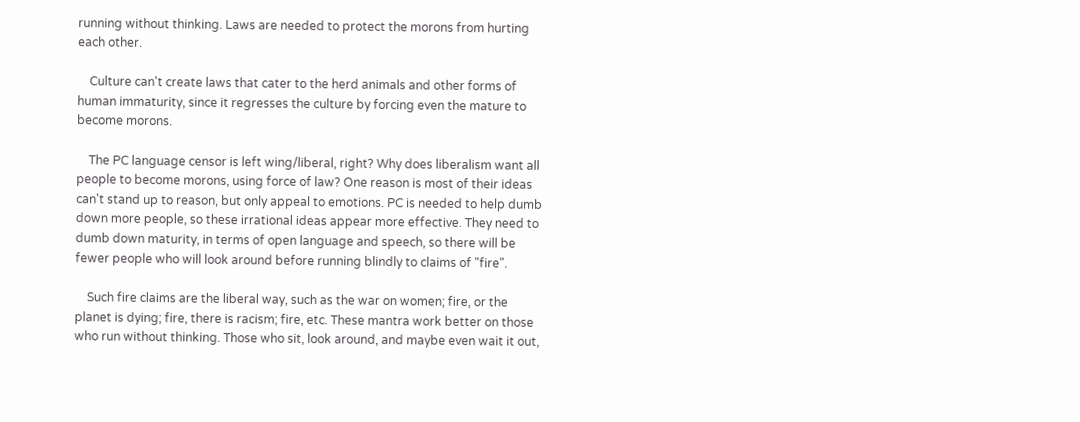running without thinking. Laws are needed to protect the morons from hurting each other.

    Culture can't create laws that cater to the herd animals and other forms of human immaturity, since it regresses the culture by forcing even the mature to become morons.

    The PC language censor is left wing/liberal, right? Why does liberalism want all people to become morons, using force of law? One reason is most of their ideas can't stand up to reason, but only appeal to emotions. PC is needed to help dumb down more people, so these irrational ideas appear more effective. They need to dumb down maturity, in terms of open language and speech, so there will be fewer people who will look around before running blindly to claims of "fire".

    Such fire claims are the liberal way, such as the war on women; fire, or the planet is dying; fire, there is racism; fire, etc. These mantra work better on those who run without thinking. Those who sit, look around, and maybe even wait it out,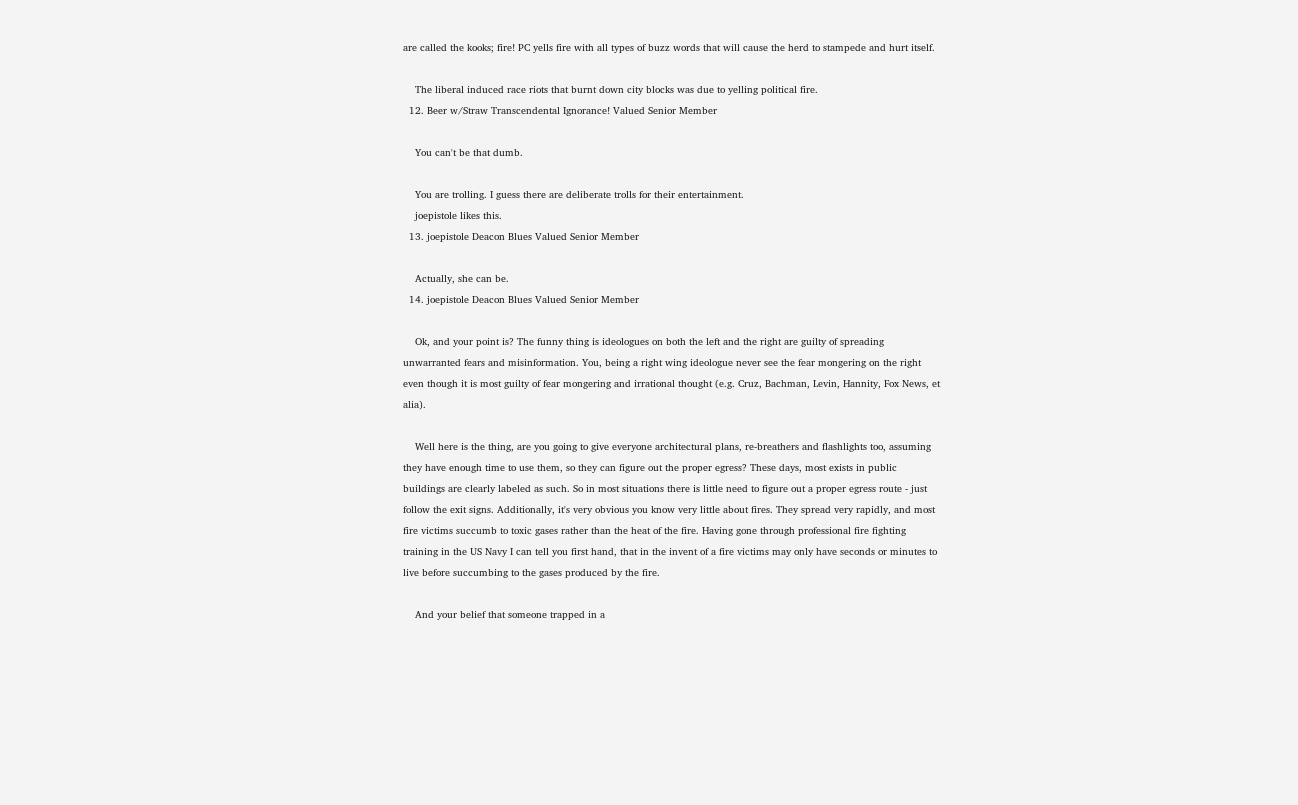are called the kooks; fire! PC yells fire with all types of buzz words that will cause the herd to stampede and hurt itself.

    The liberal induced race riots that burnt down city blocks was due to yelling political fire.
  12. Beer w/Straw Transcendental Ignorance! Valued Senior Member

    You can't be that dumb.

    You are trolling. I guess there are deliberate trolls for their entertainment.
    joepistole likes this.
  13. joepistole Deacon Blues Valued Senior Member

    Actually, she can be.
  14. joepistole Deacon Blues Valued Senior Member

    Ok, and your point is? The funny thing is ideologues on both the left and the right are guilty of spreading unwarranted fears and misinformation. You, being a right wing ideologue never see the fear mongering on the right even though it is most guilty of fear mongering and irrational thought (e.g. Cruz, Bachman, Levin, Hannity, Fox News, et alia).

    Well here is the thing, are you going to give everyone architectural plans, re-breathers and flashlights too, assuming they have enough time to use them, so they can figure out the proper egress? These days, most exists in public buildings are clearly labeled as such. So in most situations there is little need to figure out a proper egress route - just follow the exit signs. Additionally, it's very obvious you know very little about fires. They spread very rapidly, and most fire victims succumb to toxic gases rather than the heat of the fire. Having gone through professional fire fighting training in the US Navy I can tell you first hand, that in the invent of a fire victims may only have seconds or minutes to live before succumbing to the gases produced by the fire.

    And your belief that someone trapped in a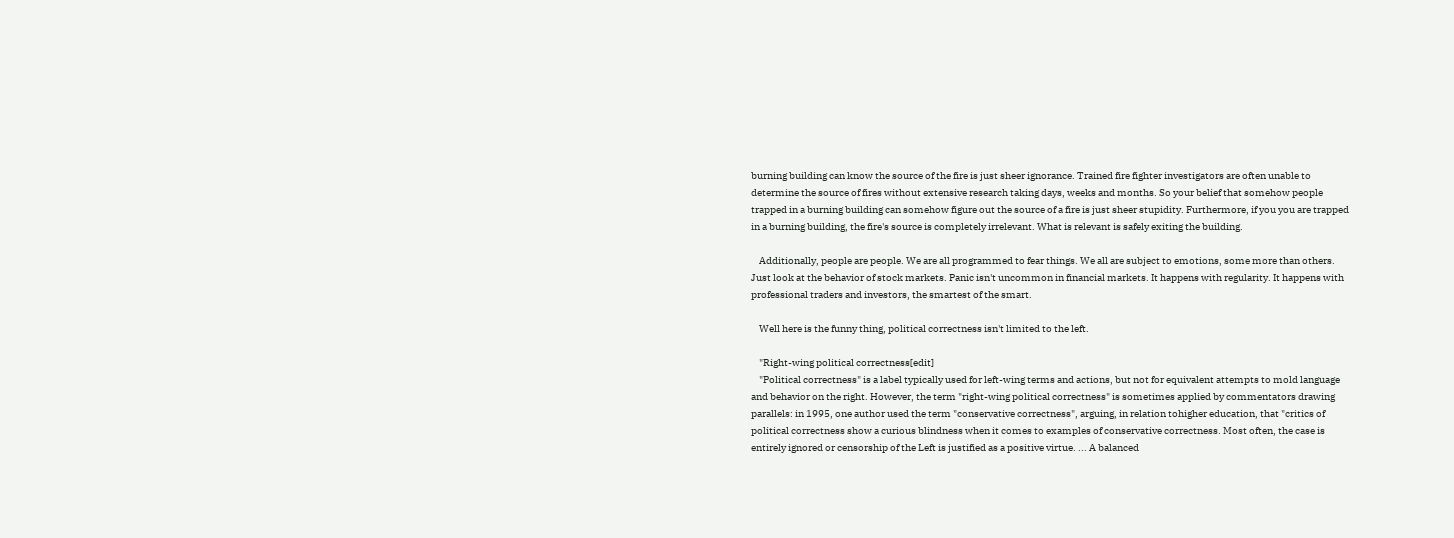burning building can know the source of the fire is just sheer ignorance. Trained fire fighter investigators are often unable to determine the source of fires without extensive research taking days, weeks and months. So your belief that somehow people trapped in a burning building can somehow figure out the source of a fire is just sheer stupidity. Furthermore, if you you are trapped in a burning building, the fire's source is completely irrelevant. What is relevant is safely exiting the building.

    Additionally, people are people. We are all programmed to fear things. We all are subject to emotions, some more than others. Just look at the behavior of stock markets. Panic isn't uncommon in financial markets. It happens with regularity. It happens with professional traders and investors, the smartest of the smart.

    Well here is the funny thing, political correctness isn't limited to the left.

    "Right-wing political correctness[edit]
    "Political correctness" is a label typically used for left-wing terms and actions, but not for equivalent attempts to mold language and behavior on the right. However, the term "right-wing political correctness" is sometimes applied by commentators drawing parallels: in 1995, one author used the term "conservative correctness", arguing, in relation tohigher education, that "critics of political correctness show a curious blindness when it comes to examples of conservative correctness. Most often, the case is entirely ignored or censorship of the Left is justified as a positive virtue. ... A balanced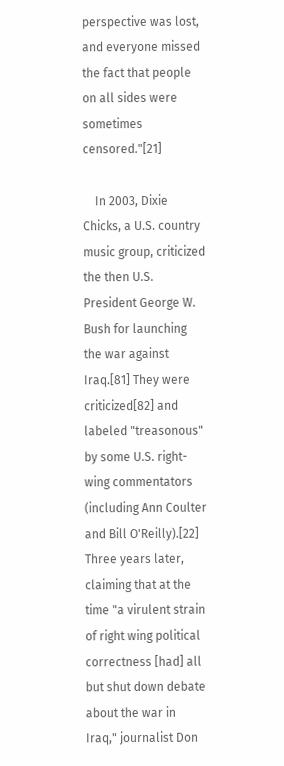perspective was lost, and everyone missed the fact that people on all sides were sometimes censored."[21]

    In 2003, Dixie Chicks, a U.S. country music group, criticized the then U.S. President George W. Bush for launching the war against Iraq.[81] They were criticized[82] and labeled "treasonous" by some U.S. right-wing commentators (including Ann Coulter and Bill O'Reilly).[22] Three years later, claiming that at the time "a virulent strain of right wing political correctness [had] all but shut down debate about the war in Iraq," journalist Don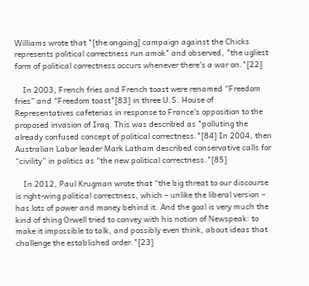Williams wrote that "[the ongoing] campaign against the Chicks represents political correctness run amok" and observed, "the ugliest form of political correctness occurs whenever there's a war on."[22]

    In 2003, French fries and French toast were renamed “Freedom fries” and “Freedom toast"[83] in three U.S. House of Representatives cafeterias in response to France's opposition to the proposed invasion of Iraq. This was described as "polluting the already confused concept of political correctness."[84] In 2004, then Australian Labor leader Mark Latham described conservative calls for “civility” in politics as “the new political correctness."[85]

    In 2012, Paul Krugman wrote that “the big threat to our discourse is right-wing political correctness, which – unlike the liberal version – has lots of power and money behind it. And the goal is very much the kind of thing Orwell tried to convey with his notion of Newspeak: to make it impossible to talk, and possibly even think, about ideas that challenge the established order."[23]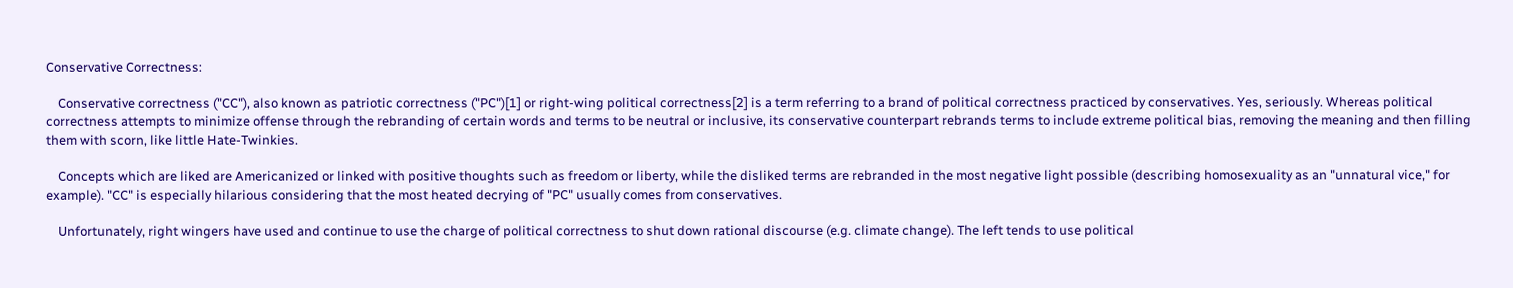Conservative Correctness:

    Conservative correctness ("CC"), also known as patriotic correctness ("PC")[1] or right-wing political correctness[2] is a term referring to a brand of political correctness practiced by conservatives. Yes, seriously. Whereas political correctness attempts to minimize offense through the rebranding of certain words and terms to be neutral or inclusive, its conservative counterpart rebrands terms to include extreme political bias, removing the meaning and then filling them with scorn, like little Hate-Twinkies.

    Concepts which are liked are Americanized or linked with positive thoughts such as freedom or liberty, while the disliked terms are rebranded in the most negative light possible (describing homosexuality as an "unnatural vice," for example). "CC" is especially hilarious considering that the most heated decrying of "PC" usually comes from conservatives.

    Unfortunately, right wingers have used and continue to use the charge of political correctness to shut down rational discourse (e.g. climate change). The left tends to use political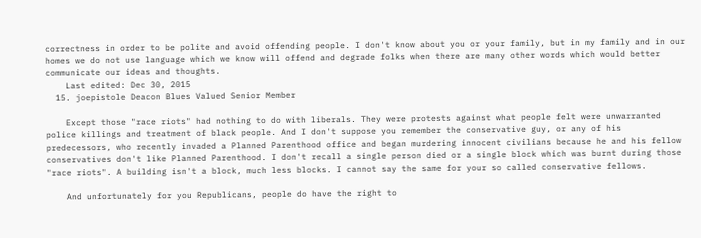correctness in order to be polite and avoid offending people. I don't know about you or your family, but in my family and in our homes we do not use language which we know will offend and degrade folks when there are many other words which would better communicate our ideas and thoughts.
    Last edited: Dec 30, 2015
  15. joepistole Deacon Blues Valued Senior Member

    Except those "race riots" had nothing to do with liberals. They were protests against what people felt were unwarranted police killings and treatment of black people. And I don't suppose you remember the conservative guy, or any of his predecessors, who recently invaded a Planned Parenthood office and began murdering innocent civilians because he and his fellow conservatives don't like Planned Parenthood. I don't recall a single person died or a single block which was burnt during those "race riots". A building isn't a block, much less blocks. I cannot say the same for your so called conservative fellows.

    And unfortunately for you Republicans, people do have the right to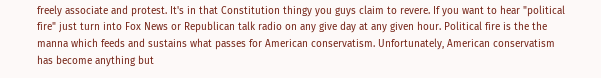freely associate and protest. It's in that Constitution thingy you guys claim to revere. If you want to hear "political fire" just turn into Fox News or Republican talk radio on any give day at any given hour. Political fire is the the manna which feeds and sustains what passes for American conservatism. Unfortunately, American conservatism has become anything but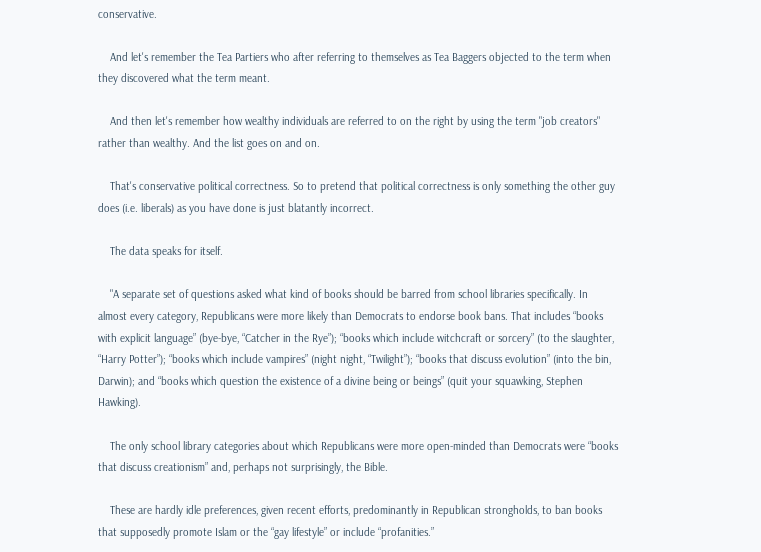conservative.

    And let's remember the Tea Partiers who after referring to themselves as Tea Baggers objected to the term when they discovered what the term meant.

    And then let's remember how wealthy individuals are referred to on the right by using the term "job creators" rather than wealthy. And the list goes on and on.

    That's conservative political correctness. So to pretend that political correctness is only something the other guy does (i.e. liberals) as you have done is just blatantly incorrect.

    The data speaks for itself.

    "A separate set of questions asked what kind of books should be barred from school libraries specifically. In almost every category, Republicans were more likely than Democrats to endorse book bans. That includes “books with explicit language” (bye-bye, “Catcher in the Rye”); “books which include witchcraft or sorcery” (to the slaughter, “Harry Potter”); “books which include vampires” (night night, “Twilight”); “books that discuss evolution” (into the bin, Darwin); and “books which question the existence of a divine being or beings” (quit your squawking, Stephen Hawking).

    The only school library categories about which Republicans were more open-minded than Democrats were “books that discuss creationism” and, perhaps not surprisingly, the Bible.

    These are hardly idle preferences, given recent efforts, predominantly in Republican strongholds, to ban books that supposedly promote Islam or the “gay lifestyle” or include “profanities.”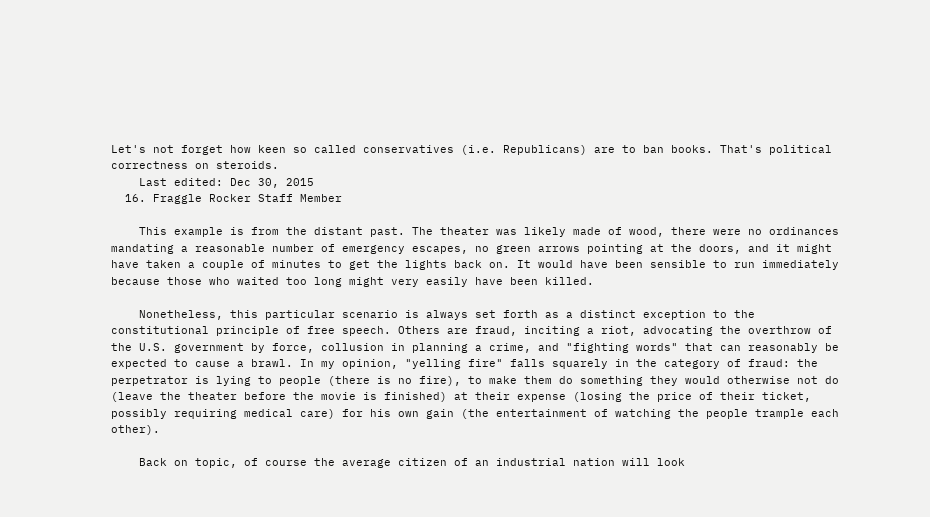Let's not forget how keen so called conservatives (i.e. Republicans) are to ban books. That's political correctness on steroids.
    Last edited: Dec 30, 2015
  16. Fraggle Rocker Staff Member

    This example is from the distant past. The theater was likely made of wood, there were no ordinances mandating a reasonable number of emergency escapes, no green arrows pointing at the doors, and it might have taken a couple of minutes to get the lights back on. It would have been sensible to run immediately because those who waited too long might very easily have been killed.

    Nonetheless, this particular scenario is always set forth as a distinct exception to the constitutional principle of free speech. Others are fraud, inciting a riot, advocating the overthrow of the U.S. government by force, collusion in planning a crime, and "fighting words" that can reasonably be expected to cause a brawl. In my opinion, "yelling fire" falls squarely in the category of fraud: the perpetrator is lying to people (there is no fire), to make them do something they would otherwise not do (leave the theater before the movie is finished) at their expense (losing the price of their ticket, possibly requiring medical care) for his own gain (the entertainment of watching the people trample each other).

    Back on topic, of course the average citizen of an industrial nation will look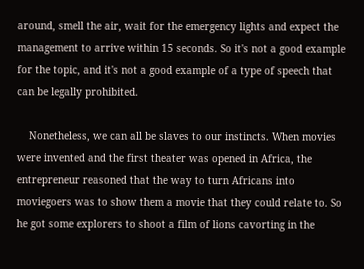around, smell the air, wait for the emergency lights and expect the management to arrive within 15 seconds. So it's not a good example for the topic, and it's not a good example of a type of speech that can be legally prohibited.

    Nonetheless, we can all be slaves to our instincts. When movies were invented and the first theater was opened in Africa, the entrepreneur reasoned that the way to turn Africans into moviegoers was to show them a movie that they could relate to. So he got some explorers to shoot a film of lions cavorting in the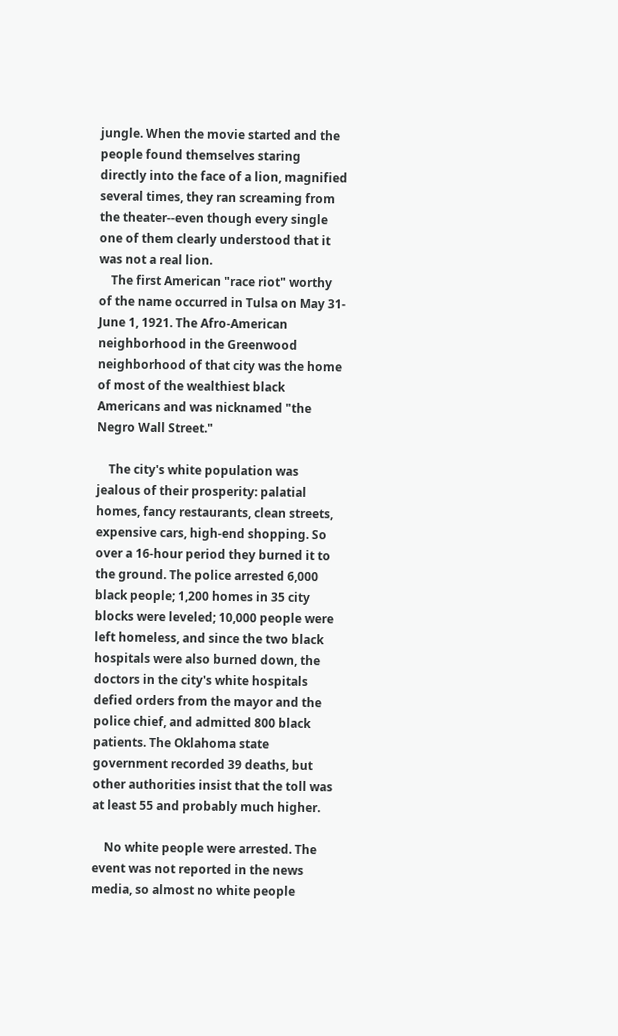jungle. When the movie started and the people found themselves staring directly into the face of a lion, magnified several times, they ran screaming from the theater--even though every single one of them clearly understood that it was not a real lion.
    The first American "race riot" worthy of the name occurred in Tulsa on May 31-June 1, 1921. The Afro-American neighborhood in the Greenwood neighborhood of that city was the home of most of the wealthiest black Americans and was nicknamed "the Negro Wall Street."

    The city's white population was jealous of their prosperity: palatial homes, fancy restaurants, clean streets, expensive cars, high-end shopping. So over a 16-hour period they burned it to the ground. The police arrested 6,000 black people; 1,200 homes in 35 city blocks were leveled; 10,000 people were left homeless, and since the two black hospitals were also burned down, the doctors in the city's white hospitals defied orders from the mayor and the police chief, and admitted 800 black patients. The Oklahoma state government recorded 39 deaths, but other authorities insist that the toll was at least 55 and probably much higher.

    No white people were arrested. The event was not reported in the news media, so almost no white people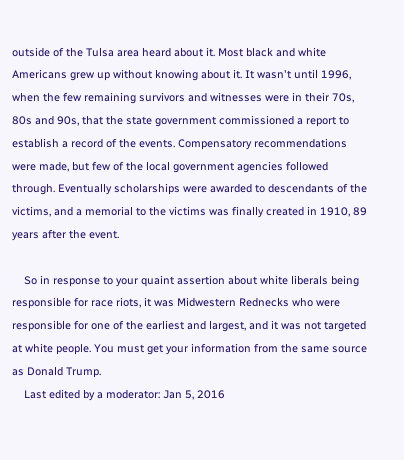outside of the Tulsa area heard about it. Most black and white Americans grew up without knowing about it. It wasn't until 1996, when the few remaining survivors and witnesses were in their 70s, 80s and 90s, that the state government commissioned a report to establish a record of the events. Compensatory recommendations were made, but few of the local government agencies followed through. Eventually scholarships were awarded to descendants of the victims, and a memorial to the victims was finally created in 1910, 89 years after the event.

    So in response to your quaint assertion about white liberals being responsible for race riots, it was Midwestern Rednecks who were responsible for one of the earliest and largest, and it was not targeted at white people. You must get your information from the same source as Donald Trump.
    Last edited by a moderator: Jan 5, 2016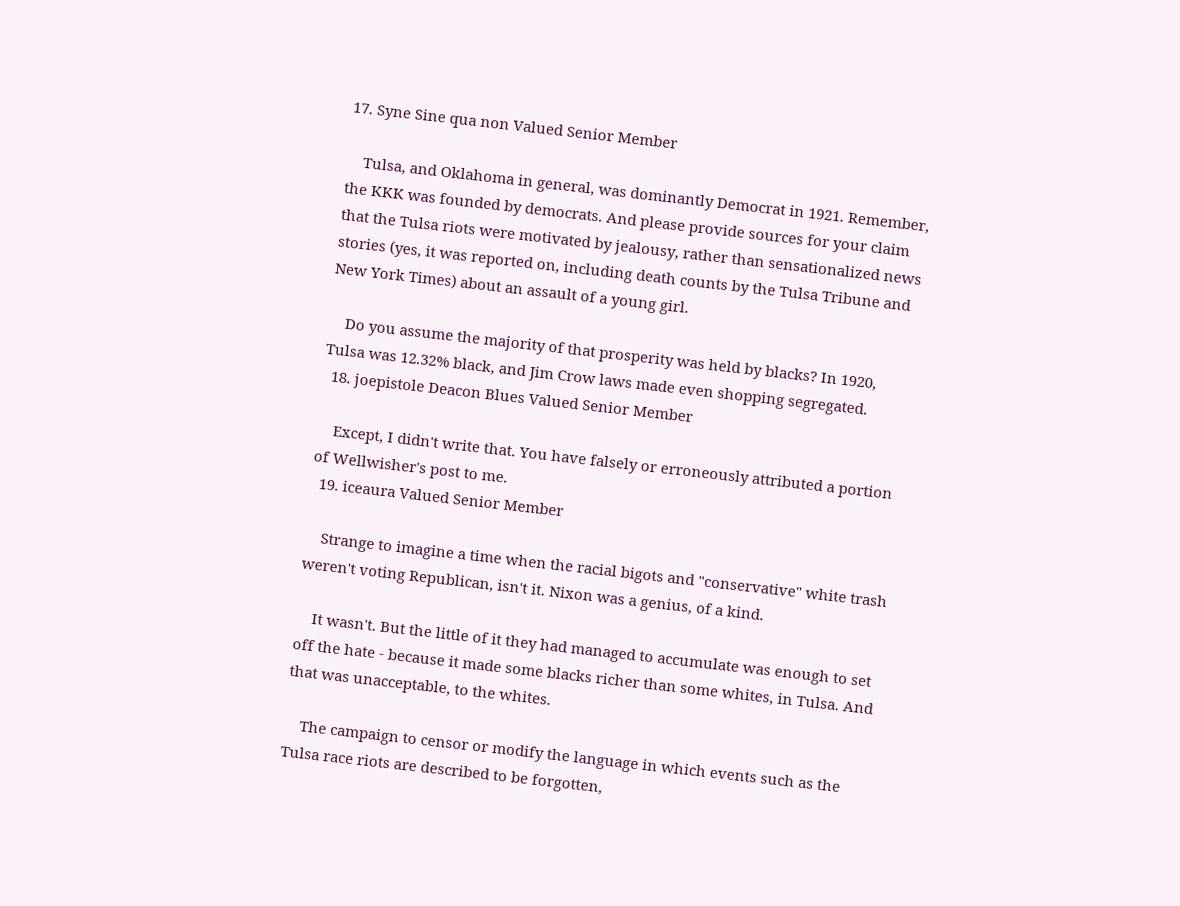17. Syne Sine qua non Valued Senior Member

    Tulsa, and Oklahoma in general, was dominantly Democrat in 1921. Remember, the KKK was founded by democrats. And please provide sources for your claim that the Tulsa riots were motivated by jealousy, rather than sensationalized news stories (yes, it was reported on, including death counts by the Tulsa Tribune and New York Times) about an assault of a young girl.

    Do you assume the majority of that prosperity was held by blacks? In 1920, Tulsa was 12.32% black, and Jim Crow laws made even shopping segregated.
  18. joepistole Deacon Blues Valued Senior Member

    Except, I didn't write that. You have falsely or erroneously attributed a portion of Wellwisher's post to me.
  19. iceaura Valued Senior Member

    Strange to imagine a time when the racial bigots and "conservative" white trash weren't voting Republican, isn't it. Nixon was a genius, of a kind.

    It wasn't. But the little of it they had managed to accumulate was enough to set off the hate - because it made some blacks richer than some whites, in Tulsa. And that was unacceptable, to the whites.

    The campaign to censor or modify the language in which events such as the Tulsa race riots are described to be forgotten,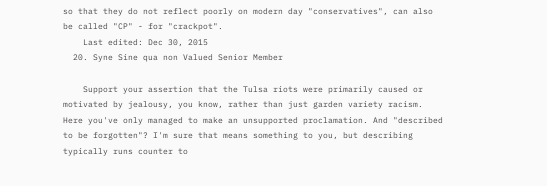so that they do not reflect poorly on modern day "conservatives", can also be called "CP" - for "crackpot".
    Last edited: Dec 30, 2015
  20. Syne Sine qua non Valued Senior Member

    Support your assertion that the Tulsa riots were primarily caused or motivated by jealousy, you know, rather than just garden variety racism. Here you've only managed to make an unsupported proclamation. And "described to be forgotten"? I'm sure that means something to you, but describing typically runs counter to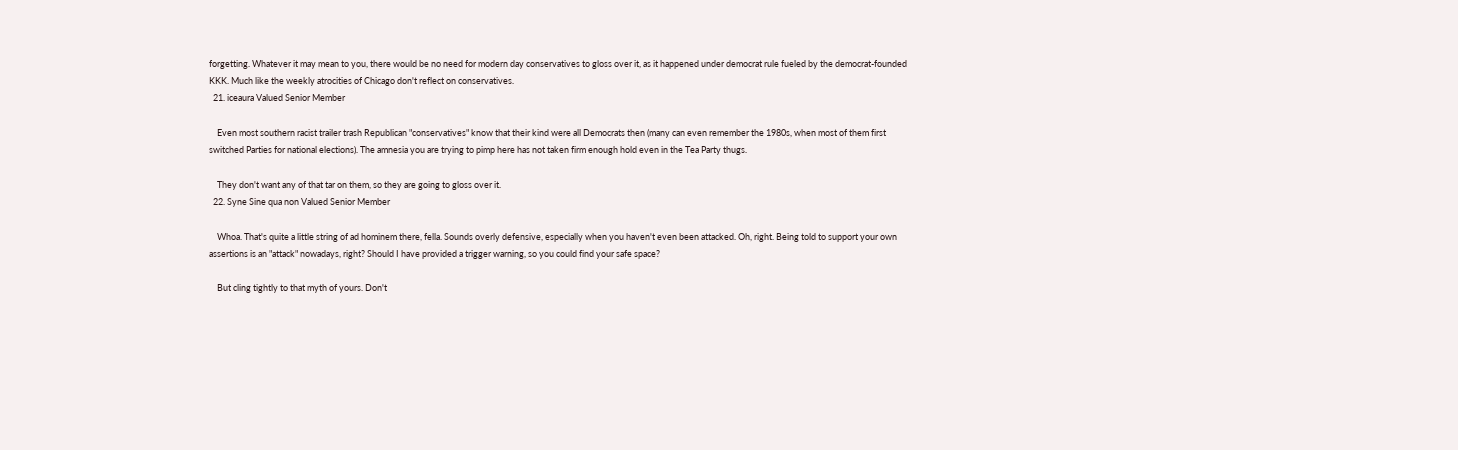forgetting. Whatever it may mean to you, there would be no need for modern day conservatives to gloss over it, as it happened under democrat rule fueled by the democrat-founded KKK. Much like the weekly atrocities of Chicago don't reflect on conservatives.
  21. iceaura Valued Senior Member

    Even most southern racist trailer trash Republican "conservatives" know that their kind were all Democrats then (many can even remember the 1980s, when most of them first switched Parties for national elections). The amnesia you are trying to pimp here has not taken firm enough hold even in the Tea Party thugs.

    They don't want any of that tar on them, so they are going to gloss over it.
  22. Syne Sine qua non Valued Senior Member

    Whoa. That's quite a little string of ad hominem there, fella. Sounds overly defensive, especially when you haven't even been attacked. Oh, right. Being told to support your own assertions is an "attack" nowadays, right? Should I have provided a trigger warning, so you could find your safe space?

    But cling tightly to that myth of yours. Don't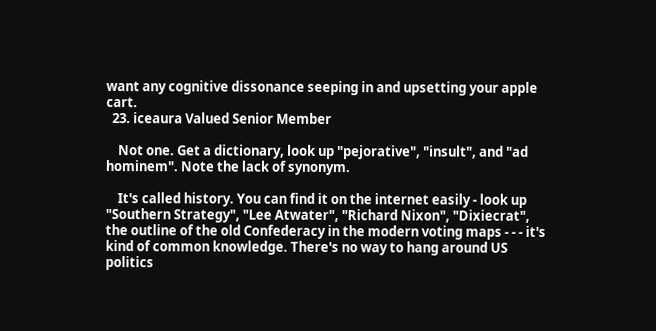want any cognitive dissonance seeping in and upsetting your apple cart.
  23. iceaura Valued Senior Member

    Not one. Get a dictionary, look up "pejorative", "insult", and "ad hominem". Note the lack of synonym.

    It's called history. You can find it on the internet easily - look up "Southern Strategy", "Lee Atwater", "Richard Nixon", "Dixiecrat", the outline of the old Confederacy in the modern voting maps - - - it's kind of common knowledge. There's no way to hang around US politics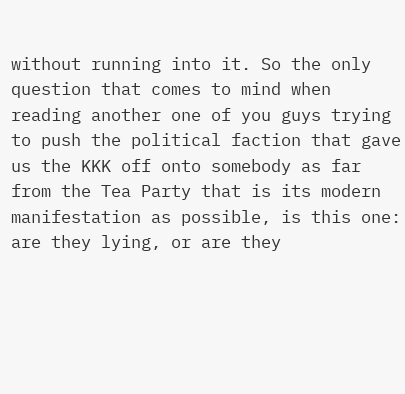without running into it. So the only question that comes to mind when reading another one of you guys trying to push the political faction that gave us the KKK off onto somebody as far from the Tea Party that is its modern manifestation as possible, is this one: are they lying, or are they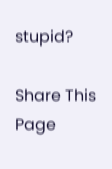stupid?

Share This Page